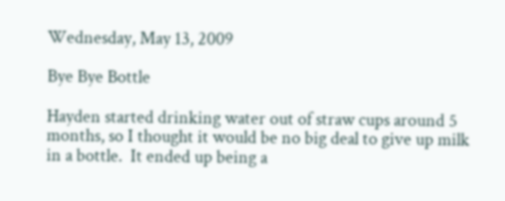Wednesday, May 13, 2009

Bye Bye Bottle

Hayden started drinking water out of straw cups around 5 months, so I thought it would be no big deal to give up milk in a bottle.  It ended up being a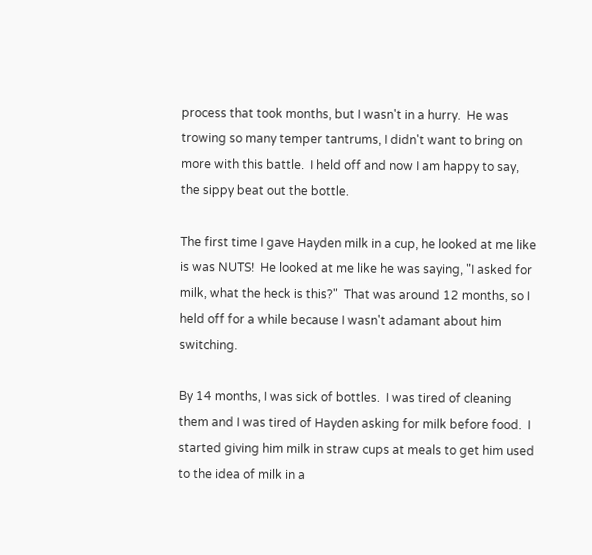process that took months, but I wasn't in a hurry.  He was trowing so many temper tantrums, I didn't want to bring on more with this battle.  I held off and now I am happy to say, the sippy beat out the bottle.

The first time I gave Hayden milk in a cup, he looked at me like is was NUTS!  He looked at me like he was saying, "I asked for milk, what the heck is this?"  That was around 12 months, so I held off for a while because I wasn't adamant about him switching.

By 14 months, I was sick of bottles.  I was tired of cleaning them and I was tired of Hayden asking for milk before food.  I started giving him milk in straw cups at meals to get him used to the idea of milk in a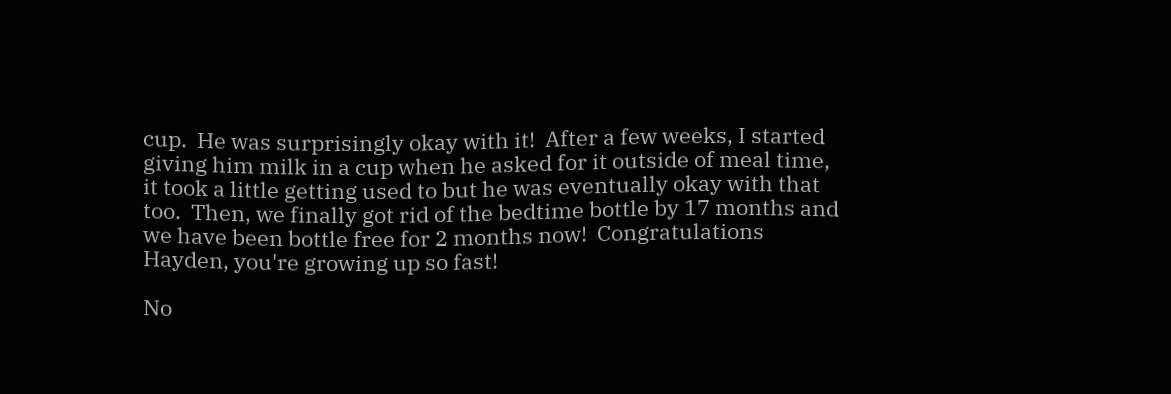cup.  He was surprisingly okay with it!  After a few weeks, I started giving him milk in a cup when he asked for it outside of meal time, it took a little getting used to but he was eventually okay with that too.  Then, we finally got rid of the bedtime bottle by 17 months and we have been bottle free for 2 months now!  Congratulations Hayden, you're growing up so fast!

No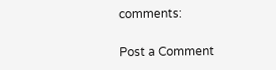comments:

Post a Comment